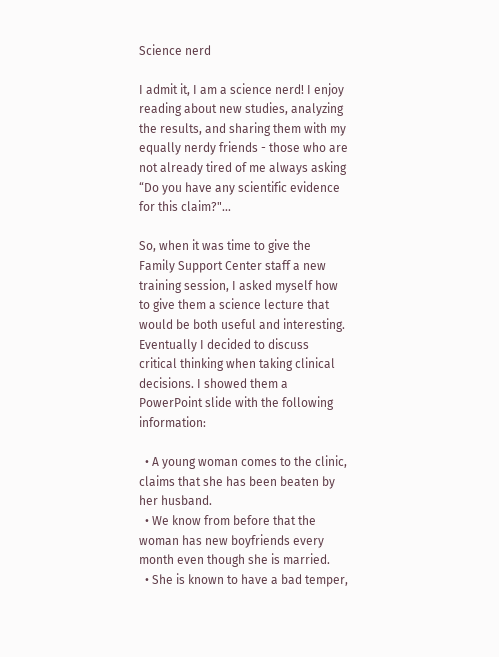Science nerd

I admit it, I am a science nerd! I enjoy reading about new studies, analyzing the results, and sharing them with my equally nerdy friends - those who are not already tired of me always asking “Do you have any scientific evidence for this claim?"...

So, when it was time to give the Family Support Center staff a new training session, I asked myself how to give them a science lecture that would be both useful and interesting. Eventually I decided to discuss critical thinking when taking clinical decisions. I showed them a PowerPoint slide with the following information:

  • A young woman comes to the clinic, claims that she has been beaten by her husband.
  • We know from before that the woman has new boyfriends every month even though she is married.
  • She is known to have a bad temper,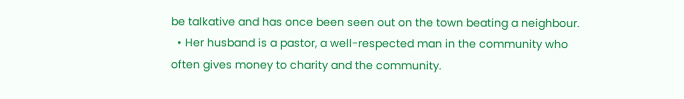be talkative and has once been seen out on the town beating a neighbour.
  • Her husband is a pastor, a well-respected man in the community who often gives money to charity and the community.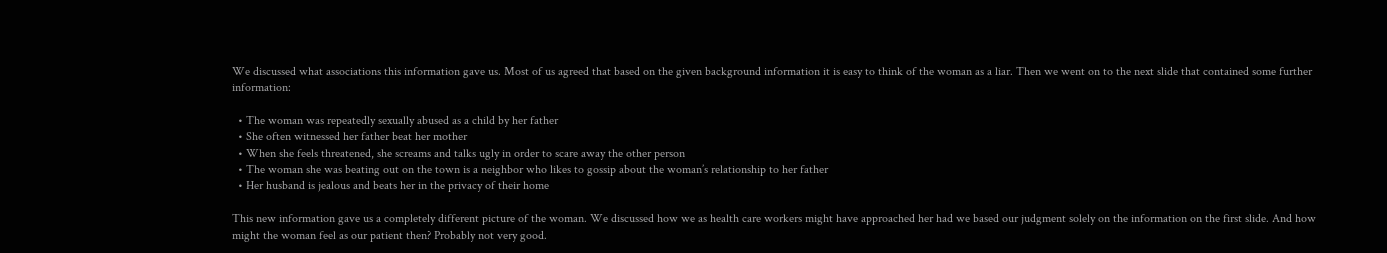We discussed what associations this information gave us. Most of us agreed that based on the given background information it is easy to think of the woman as a liar. Then we went on to the next slide that contained some further information:

  • The woman was repeatedly sexually abused as a child by her father
  • She often witnessed her father beat her mother
  • When she feels threatened, she screams and talks ugly in order to scare away the other person
  • The woman she was beating out on the town is a neighbor who likes to gossip about the woman’s relationship to her father
  • Her husband is jealous and beats her in the privacy of their home

This new information gave us a completely different picture of the woman. We discussed how we as health care workers might have approached her had we based our judgment solely on the information on the first slide. And how might the woman feel as our patient then? Probably not very good.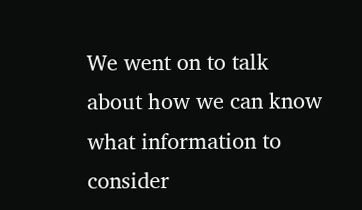We went on to talk about how we can know what information to consider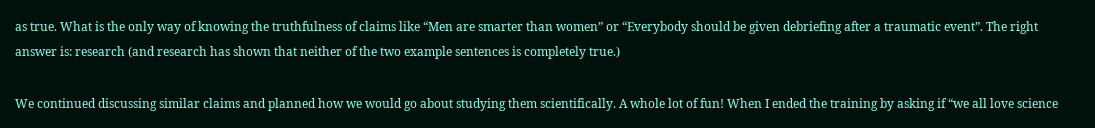as true. What is the only way of knowing the truthfulness of claims like “Men are smarter than women” or “Everybody should be given debriefing after a traumatic event”. The right answer is: research (and research has shown that neither of the two example sentences is completely true.)

We continued discussing similar claims and planned how we would go about studying them scientifically. A whole lot of fun! When I ended the training by asking if “we all love science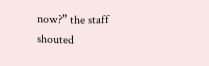now?” the staff shouted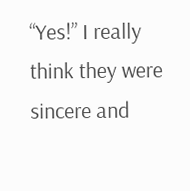“Yes!” I really think they were sincere and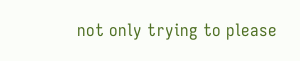not only trying to please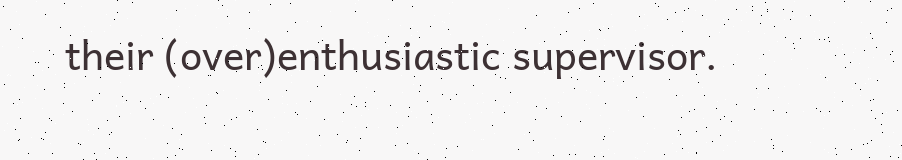their (over)enthusiastic supervisor.